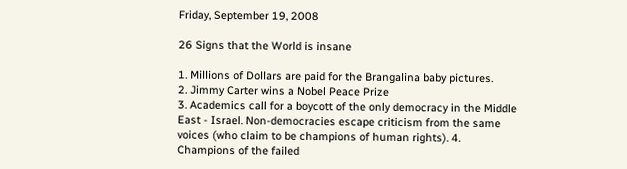Friday, September 19, 2008

26 Signs that the World is insane

1. Millions of Dollars are paid for the Brangalina baby pictures.
2. Jimmy Carter wins a Nobel Peace Prize
3. Academics call for a boycott of the only democracy in the Middle East - Israel. Non-democracies escape criticism from the same voices (who claim to be champions of human rights). 4. Champions of the failed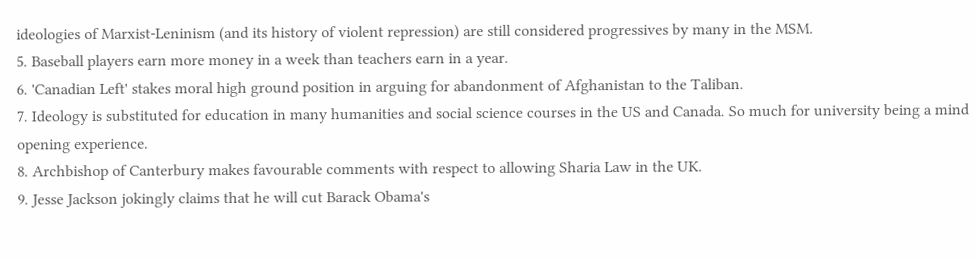ideologies of Marxist-Leninism (and its history of violent repression) are still considered progressives by many in the MSM.
5. Baseball players earn more money in a week than teachers earn in a year.
6. 'Canadian Left' stakes moral high ground position in arguing for abandonment of Afghanistan to the Taliban.
7. Ideology is substituted for education in many humanities and social science courses in the US and Canada. So much for university being a mind opening experience.
8. Archbishop of Canterbury makes favourable comments with respect to allowing Sharia Law in the UK.
9. Jesse Jackson jokingly claims that he will cut Barack Obama's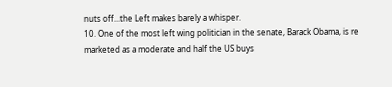nuts off...the Left makes barely a whisper.
10. One of the most left wing politician in the senate, Barack Obama, is re marketed as a moderate and half the US buys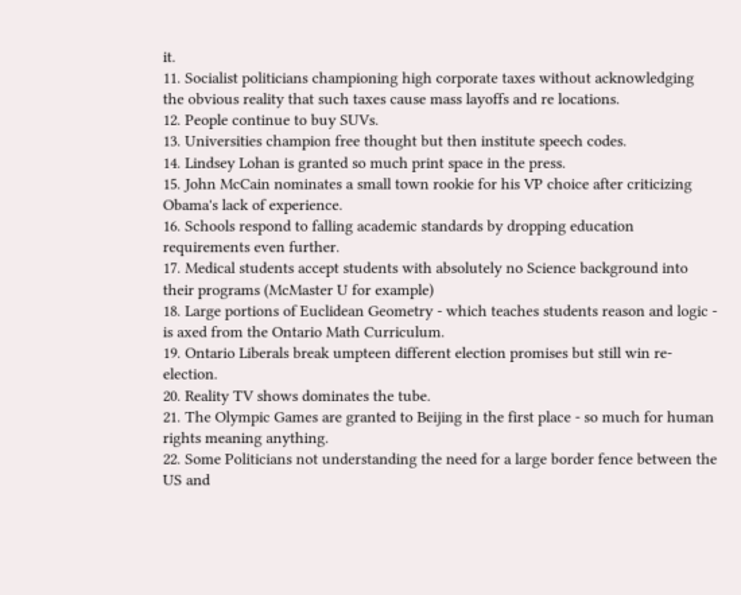it.
11. Socialist politicians championing high corporate taxes without acknowledging the obvious reality that such taxes cause mass layoffs and re locations.
12. People continue to buy SUVs.
13. Universities champion free thought but then institute speech codes.
14. Lindsey Lohan is granted so much print space in the press.
15. John McCain nominates a small town rookie for his VP choice after criticizing Obama's lack of experience.
16. Schools respond to falling academic standards by dropping education requirements even further.
17. Medical students accept students with absolutely no Science background into their programs (McMaster U for example)
18. Large portions of Euclidean Geometry - which teaches students reason and logic - is axed from the Ontario Math Curriculum.
19. Ontario Liberals break umpteen different election promises but still win re-election.
20. Reality TV shows dominates the tube.
21. The Olympic Games are granted to Beijing in the first place - so much for human rights meaning anything.
22. Some Politicians not understanding the need for a large border fence between the US and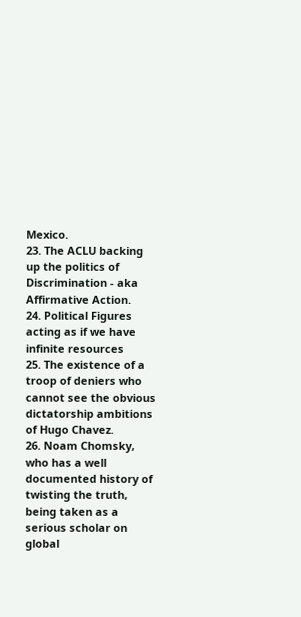Mexico.
23. The ACLU backing up the politics of Discrimination - aka Affirmative Action.
24. Political Figures acting as if we have infinite resources
25. The existence of a troop of deniers who cannot see the obvious dictatorship ambitions of Hugo Chavez.
26. Noam Chomsky, who has a well documented history of twisting the truth, being taken as a serious scholar on global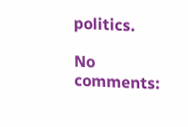politics.

No comments: